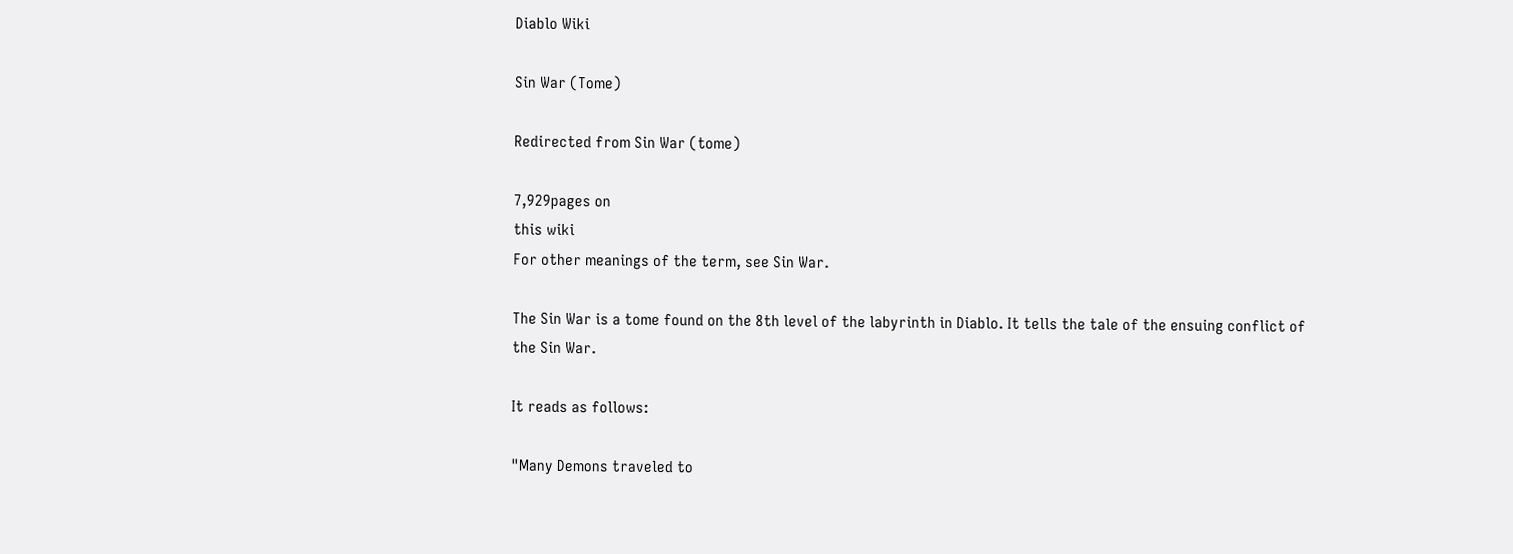Diablo Wiki

Sin War (Tome)

Redirected from Sin War (tome)

7,929pages on
this wiki
For other meanings of the term, see Sin War.

The Sin War is a tome found on the 8th level of the labyrinth in Diablo. It tells the tale of the ensuing conflict of the Sin War.

It reads as follows:

"Many Demons traveled to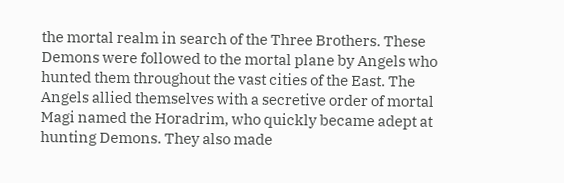the mortal realm in search of the Three Brothers. These Demons were followed to the mortal plane by Angels who hunted them throughout the vast cities of the East. The Angels allied themselves with a secretive order of mortal Magi named the Horadrim, who quickly became adept at hunting Demons. They also made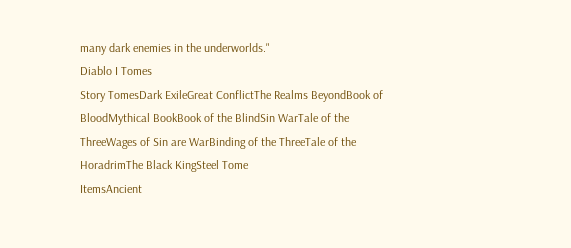many dark enemies in the underworlds."
Diablo I Tomes
Story TomesDark ExileGreat ConflictThe Realms BeyondBook of BloodMythical BookBook of the BlindSin WarTale of the ThreeWages of Sin are WarBinding of the ThreeTale of the HoradrimThe Black KingSteel Tome
ItemsAncient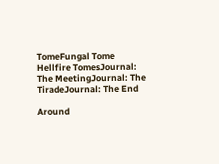TomeFungal Tome
Hellfire TomesJournal: The MeetingJournal: The TiradeJournal: The End

Around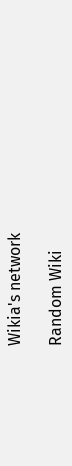Wikia's network

Random Wiki